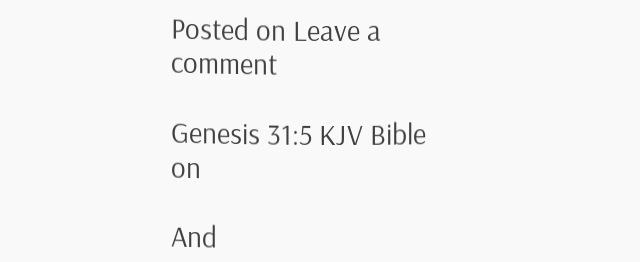Posted on Leave a comment

Genesis 31:5 KJV Bible on

And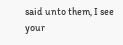said unto them, I see your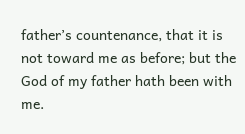father’s countenance, that it is not toward me as before; but the God of my father hath been with me.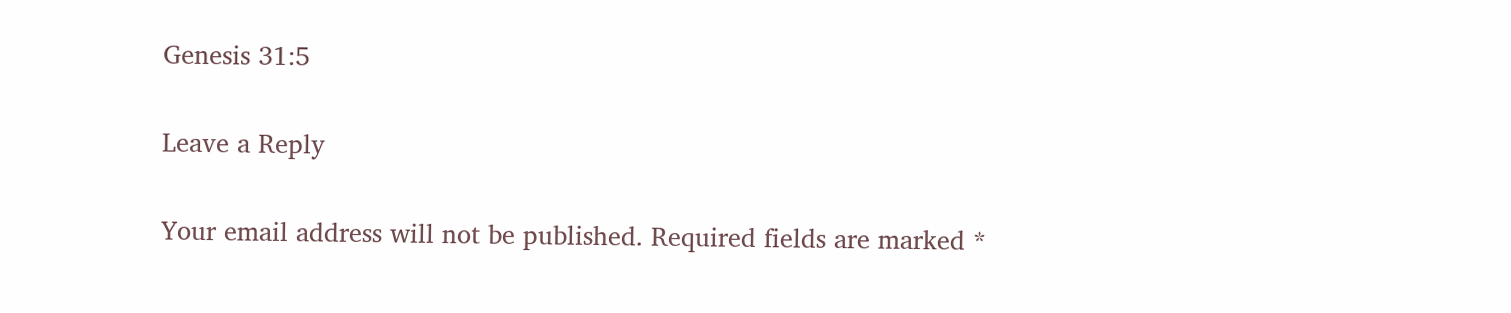Genesis 31:5

Leave a Reply

Your email address will not be published. Required fields are marked *